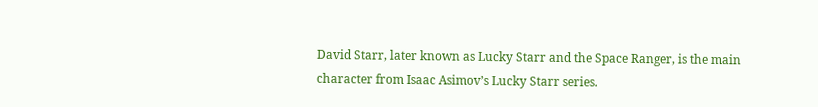David Starr, later known as Lucky Starr and the Space Ranger, is the main character from Isaac Asimov’s Lucky Starr series.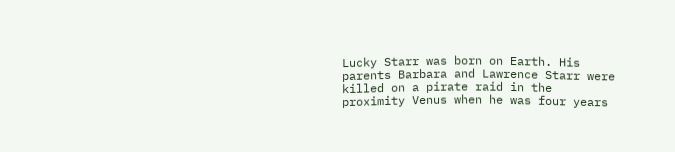Lucky Starr was born on Earth. His parents Barbara and Lawrence Starr were killed on a pirate raid in the proximity Venus when he was four years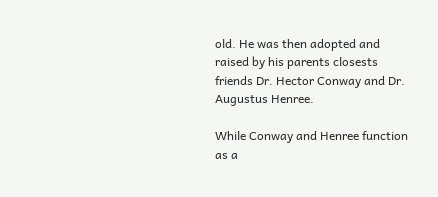old. He was then adopted and raised by his parents closests friends Dr. Hector Conway and Dr. Augustus Henree.

While Conway and Henree function as a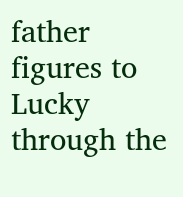father figures to Lucky through the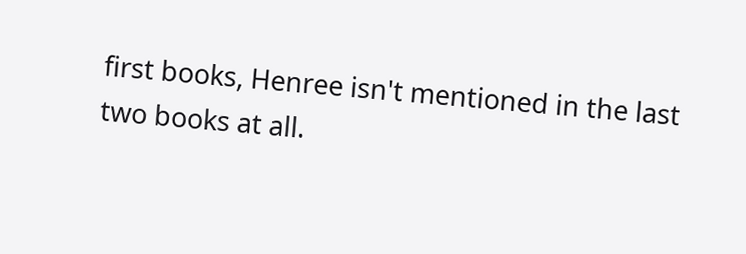first books, Henree isn't mentioned in the last two books at all.